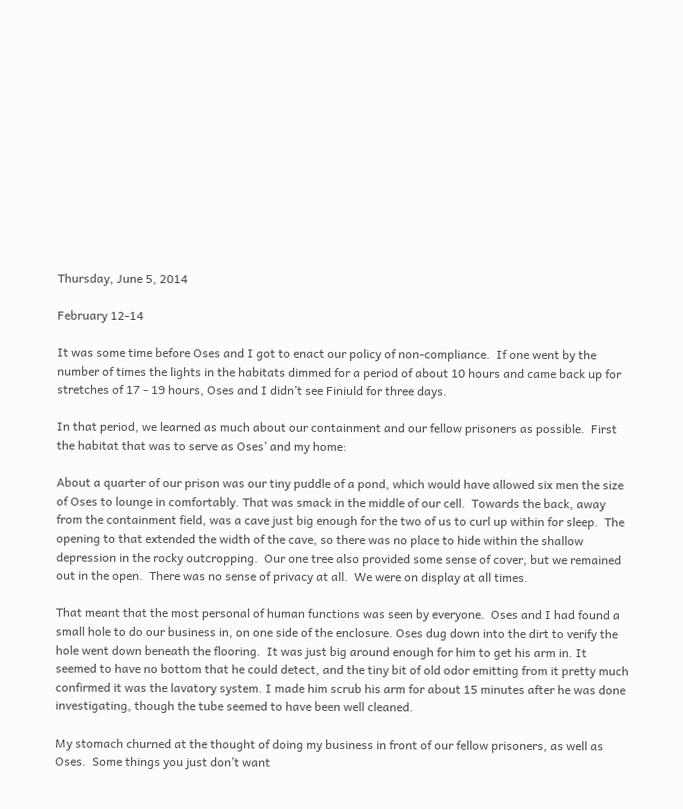Thursday, June 5, 2014

February 12-14

It was some time before Oses and I got to enact our policy of non-compliance.  If one went by the number of times the lights in the habitats dimmed for a period of about 10 hours and came back up for stretches of 17 - 19 hours, Oses and I didn’t see Finiuld for three days.

In that period, we learned as much about our containment and our fellow prisoners as possible.  First the habitat that was to serve as Oses’ and my home:

About a quarter of our prison was our tiny puddle of a pond, which would have allowed six men the size of Oses to lounge in comfortably. That was smack in the middle of our cell.  Towards the back, away from the containment field, was a cave just big enough for the two of us to curl up within for sleep.  The opening to that extended the width of the cave, so there was no place to hide within the shallow depression in the rocky outcropping.  Our one tree also provided some sense of cover, but we remained out in the open.  There was no sense of privacy at all.  We were on display at all times.

That meant that the most personal of human functions was seen by everyone.  Oses and I had found a small hole to do our business in, on one side of the enclosure. Oses dug down into the dirt to verify the hole went down beneath the flooring.  It was just big around enough for him to get his arm in. It seemed to have no bottom that he could detect, and the tiny bit of old odor emitting from it pretty much confirmed it was the lavatory system. I made him scrub his arm for about 15 minutes after he was done investigating, though the tube seemed to have been well cleaned.

My stomach churned at the thought of doing my business in front of our fellow prisoners, as well as Oses.  Some things you just don’t want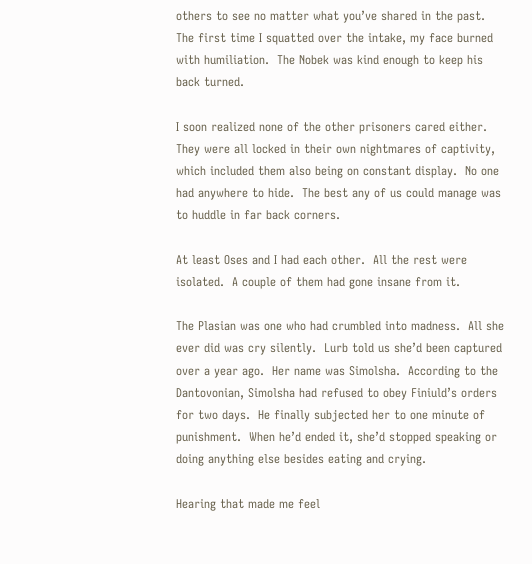others to see no matter what you’ve shared in the past.  The first time I squatted over the intake, my face burned with humiliation.  The Nobek was kind enough to keep his back turned.

I soon realized none of the other prisoners cared either.  They were all locked in their own nightmares of captivity, which included them also being on constant display.  No one had anywhere to hide.  The best any of us could manage was to huddle in far back corners.

At least Oses and I had each other.  All the rest were isolated.  A couple of them had gone insane from it.

The Plasian was one who had crumbled into madness.  All she ever did was cry silently.  Lurb told us she’d been captured over a year ago.  Her name was Simolsha.  According to the Dantovonian, Simolsha had refused to obey Finiuld’s orders for two days.  He finally subjected her to one minute of punishment.  When he’d ended it, she’d stopped speaking or doing anything else besides eating and crying.

Hearing that made me feel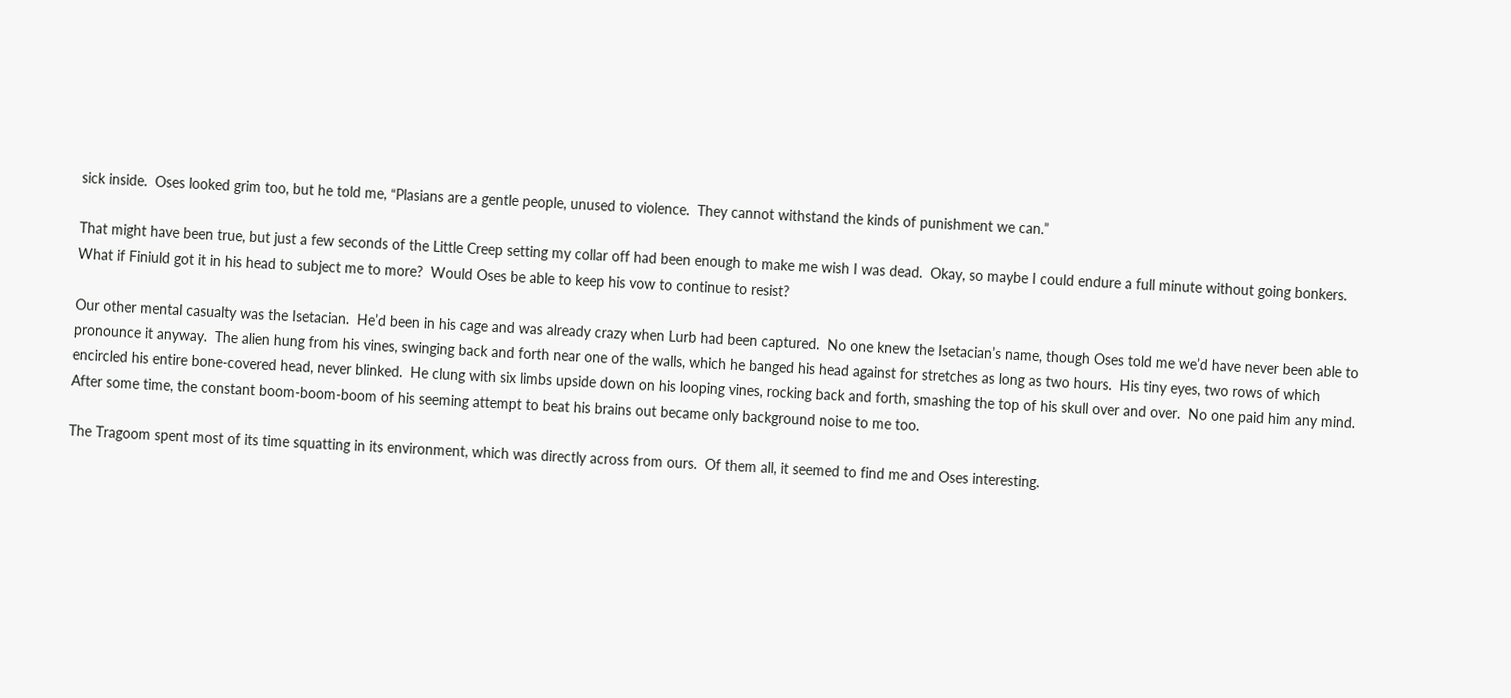sick inside.  Oses looked grim too, but he told me, “Plasians are a gentle people, unused to violence.  They cannot withstand the kinds of punishment we can.”

That might have been true, but just a few seconds of the Little Creep setting my collar off had been enough to make me wish I was dead.  Okay, so maybe I could endure a full minute without going bonkers.  What if Finiuld got it in his head to subject me to more?  Would Oses be able to keep his vow to continue to resist?

Our other mental casualty was the Isetacian.  He’d been in his cage and was already crazy when Lurb had been captured.  No one knew the Isetacian’s name, though Oses told me we’d have never been able to pronounce it anyway.  The alien hung from his vines, swinging back and forth near one of the walls, which he banged his head against for stretches as long as two hours.  His tiny eyes, two rows of which encircled his entire bone-covered head, never blinked.  He clung with six limbs upside down on his looping vines, rocking back and forth, smashing the top of his skull over and over.  No one paid him any mind.  After some time, the constant boom-boom-boom of his seeming attempt to beat his brains out became only background noise to me too.

The Tragoom spent most of its time squatting in its environment, which was directly across from ours.  Of them all, it seemed to find me and Oses interesting.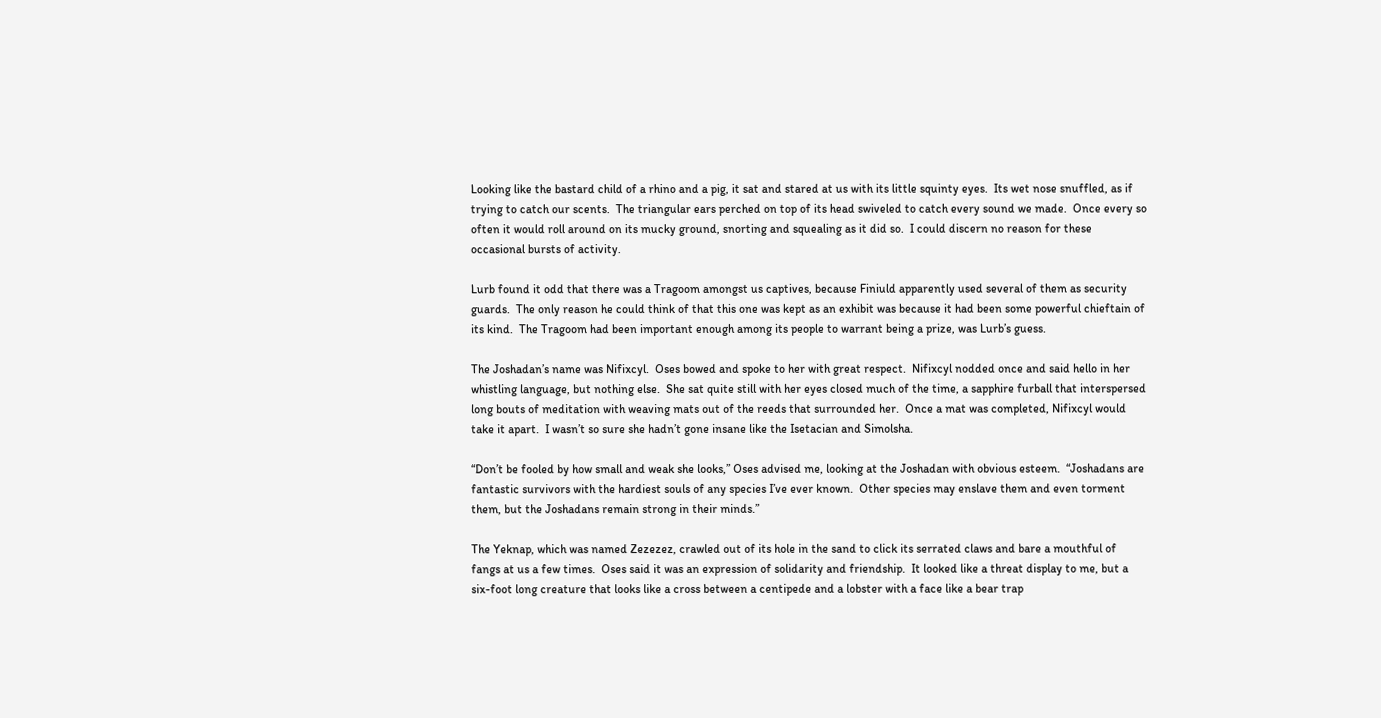Looking like the bastard child of a rhino and a pig, it sat and stared at us with its little squinty eyes.  Its wet nose snuffled, as if trying to catch our scents.  The triangular ears perched on top of its head swiveled to catch every sound we made.  Once every so often it would roll around on its mucky ground, snorting and squealing as it did so.  I could discern no reason for these occasional bursts of activity.

Lurb found it odd that there was a Tragoom amongst us captives, because Finiuld apparently used several of them as security guards.  The only reason he could think of that this one was kept as an exhibit was because it had been some powerful chieftain of its kind.  The Tragoom had been important enough among its people to warrant being a prize, was Lurb’s guess.

The Joshadan’s name was Nifixcyl.  Oses bowed and spoke to her with great respect.  Nifixcyl nodded once and said hello in her whistling language, but nothing else.  She sat quite still with her eyes closed much of the time, a sapphire furball that interspersed long bouts of meditation with weaving mats out of the reeds that surrounded her.  Once a mat was completed, Nifixcyl would take it apart.  I wasn’t so sure she hadn’t gone insane like the Isetacian and Simolsha.

“Don’t be fooled by how small and weak she looks,” Oses advised me, looking at the Joshadan with obvious esteem.  “Joshadans are fantastic survivors with the hardiest souls of any species I’ve ever known.  Other species may enslave them and even torment them, but the Joshadans remain strong in their minds.”

The Yeknap, which was named Zezezez, crawled out of its hole in the sand to click its serrated claws and bare a mouthful of fangs at us a few times.  Oses said it was an expression of solidarity and friendship.  It looked like a threat display to me, but a six-foot long creature that looks like a cross between a centipede and a lobster with a face like a bear trap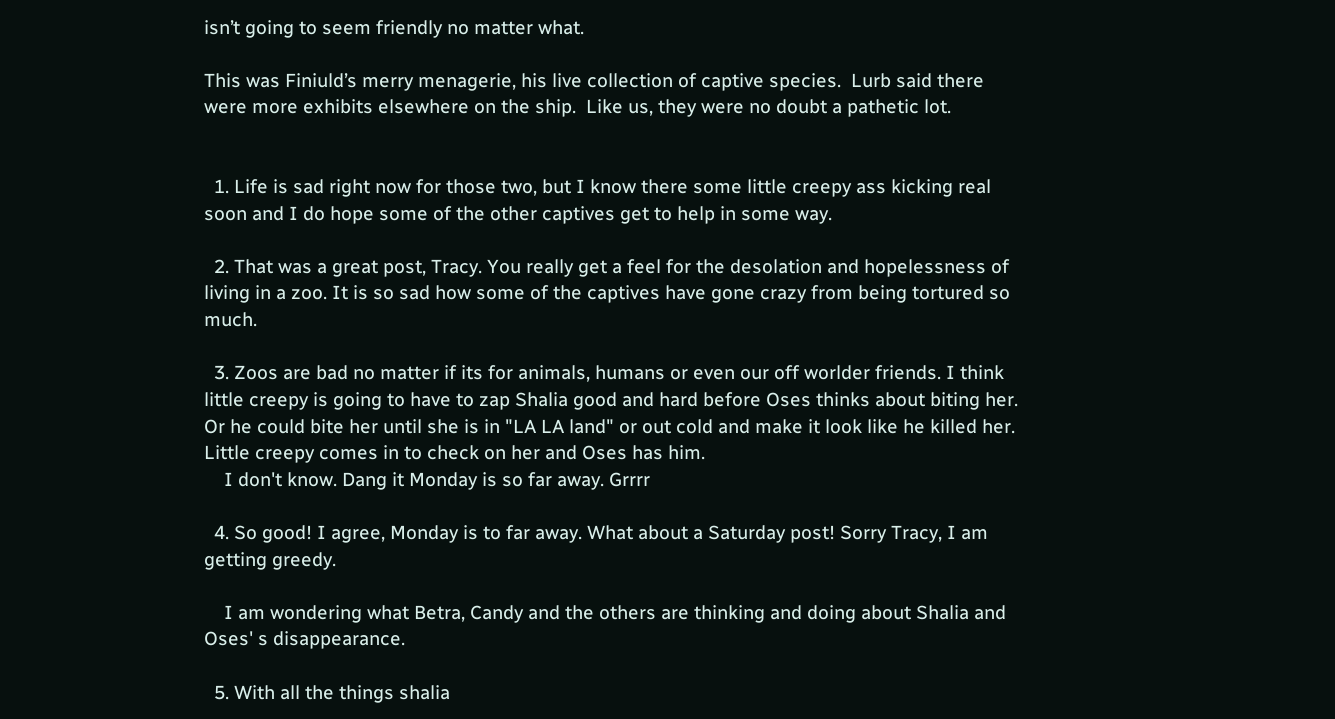isn’t going to seem friendly no matter what.

This was Finiuld’s merry menagerie, his live collection of captive species.  Lurb said there were more exhibits elsewhere on the ship.  Like us, they were no doubt a pathetic lot.


  1. Life is sad right now for those two, but I know there some little creepy ass kicking real soon and I do hope some of the other captives get to help in some way.

  2. That was a great post, Tracy. You really get a feel for the desolation and hopelessness of living in a zoo. It is so sad how some of the captives have gone crazy from being tortured so much.

  3. Zoos are bad no matter if its for animals, humans or even our off worlder friends. I think little creepy is going to have to zap Shalia good and hard before Oses thinks about biting her. Or he could bite her until she is in "LA LA land" or out cold and make it look like he killed her. Little creepy comes in to check on her and Oses has him.
    I don't know. Dang it Monday is so far away. Grrrr

  4. So good! I agree, Monday is to far away. What about a Saturday post! Sorry Tracy, I am getting greedy.

    I am wondering what Betra, Candy and the others are thinking and doing about Shalia and Oses' s disappearance.

  5. With all the things shalia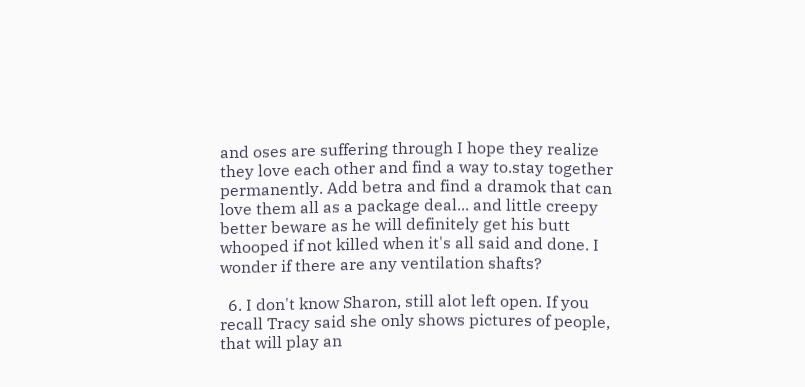and oses are suffering through I hope they realize they love each other and find a way to.stay together permanently. Add betra and find a dramok that can love them all as a package deal... and little creepy better beware as he will definitely get his butt whooped if not killed when it's all said and done. I wonder if there are any ventilation shafts?

  6. I don't know Sharon, still alot left open. If you recall Tracy said she only shows pictures of people, that will play an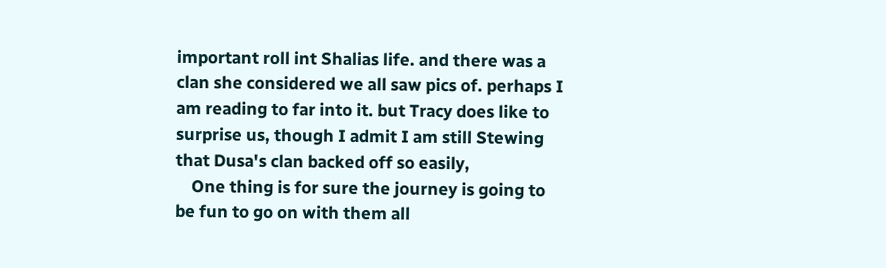important roll int Shalias life. and there was a clan she considered we all saw pics of. perhaps I am reading to far into it. but Tracy does like to surprise us, though I admit I am still Stewing that Dusa's clan backed off so easily,
    One thing is for sure the journey is going to be fun to go on with them all